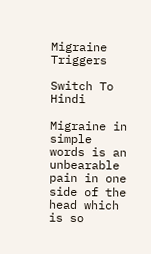Migraine Triggers

Switch To Hindi

Migraine in simple words is an unbearable pain in one side of the head which is so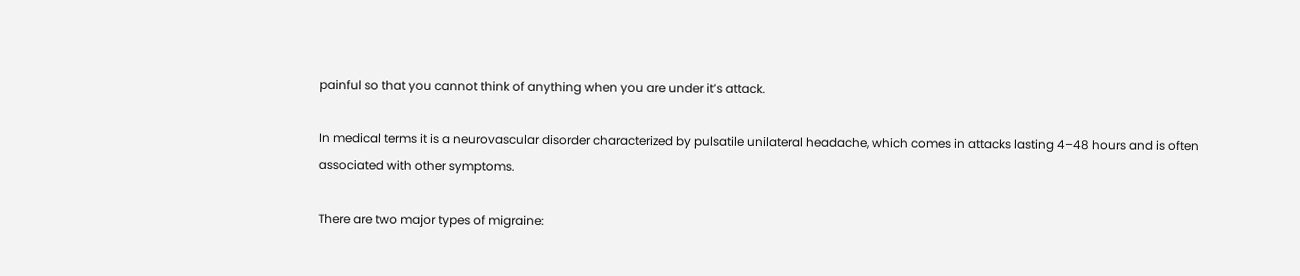painful so that you cannot think of anything when you are under it’s attack.

In medical terms it is a neurovascular disorder characterized by pulsatile unilateral headache, which comes in attacks lasting 4–48 hours and is often associated with other symptoms.

There are two major types of migraine: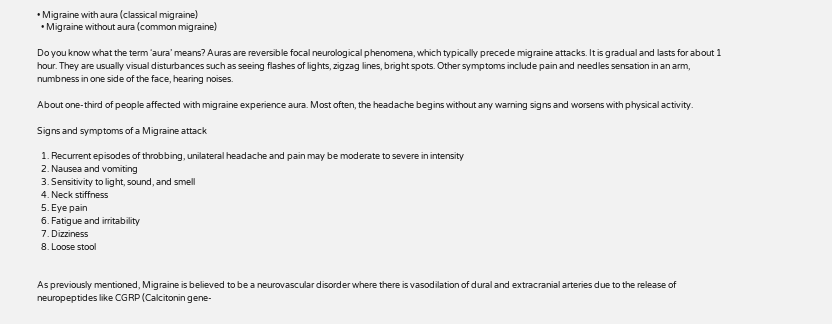• Migraine with aura (classical migraine)
  • Migraine without aura (common migraine)

Do you know what the term ‘aura’ means? Auras are reversible focal neurological phenomena, which typically precede migraine attacks. It is gradual and lasts for about 1 hour. They are usually visual disturbances such as seeing flashes of lights, zigzag lines, bright spots. Other symptoms include pain and needles sensation in an arm, numbness in one side of the face, hearing noises.

About one-third of people affected with migraine experience aura. Most often, the headache begins without any warning signs and worsens with physical activity.

Signs and symptoms of a Migraine attack

  1. Recurrent episodes of throbbing, unilateral headache and pain may be moderate to severe in intensity
  2. Nausea and vomiting
  3. Sensitivity to light, sound, and smell
  4. Neck stiffness
  5. Eye pain
  6. Fatigue and irritability
  7. Dizziness
  8. Loose stool


As previously mentioned, Migraine is believed to be a neurovascular disorder where there is vasodilation of dural and extracranial arteries due to the release of neuropeptides like CGRP (Calcitonin gene-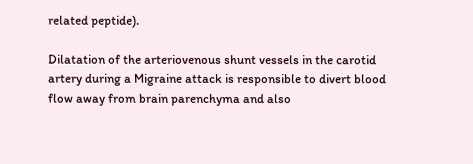related peptide).

Dilatation of the arteriovenous shunt vessels in the carotid artery during a Migraine attack is responsible to divert blood flow away from brain parenchyma and also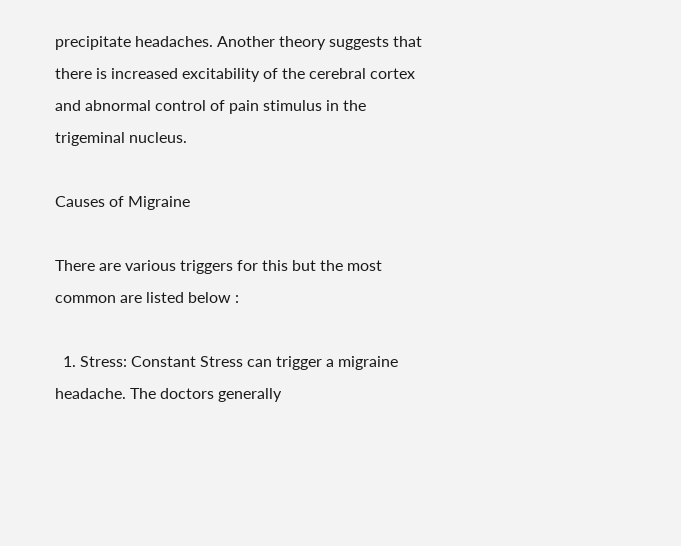precipitate headaches. Another theory suggests that there is increased excitability of the cerebral cortex and abnormal control of pain stimulus in the trigeminal nucleus.

Causes of Migraine

There are various triggers for this but the most common are listed below :

  1. Stress: Constant Stress can trigger a migraine headache. The doctors generally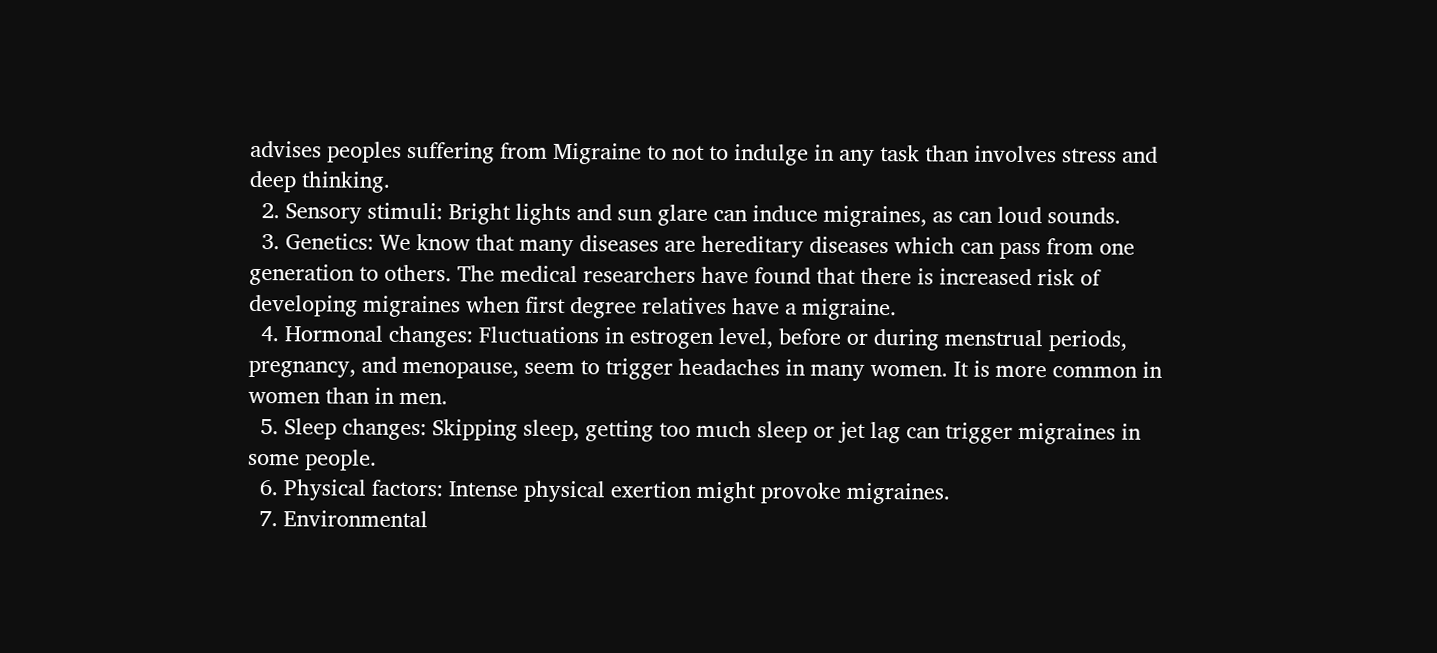advises peoples suffering from Migraine to not to indulge in any task than involves stress and deep thinking.
  2. Sensory stimuli: Bright lights and sun glare can induce migraines, as can loud sounds.
  3. Genetics: We know that many diseases are hereditary diseases which can pass from one generation to others. The medical researchers have found that there is increased risk of developing migraines when first degree relatives have a migraine.
  4. Hormonal changes: Fluctuations in estrogen level, before or during menstrual periods, pregnancy, and menopause, seem to trigger headaches in many women. It is more common in women than in men.
  5. Sleep changes: Skipping sleep, getting too much sleep or jet lag can trigger migraines in some people.
  6. Physical factors: Intense physical exertion might provoke migraines.
  7. Environmental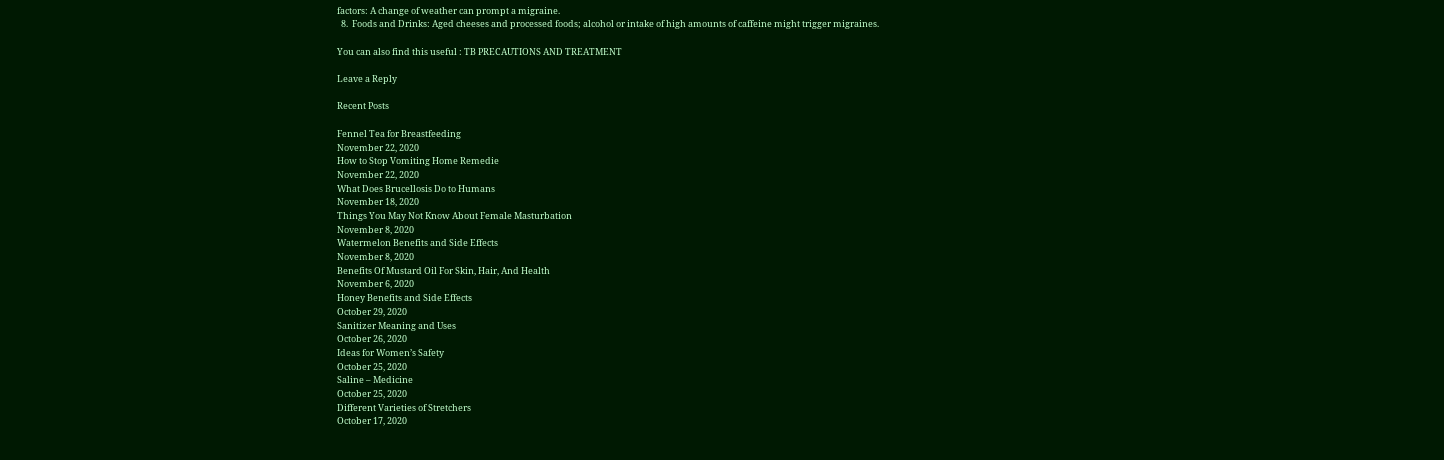factors: A change of weather can prompt a migraine.
  8.  Foods and Drinks: Aged cheeses and processed foods; alcohol or intake of high amounts of caffeine might trigger migraines.

You can also find this useful : TB PRECAUTIONS AND TREATMENT

Leave a Reply

Recent Posts

Fennel Tea for Breastfeeding
November 22, 2020
How to Stop Vomiting Home Remedie
November 22, 2020
What Does Brucellosis Do to Humans
November 18, 2020
Things You May Not Know About Female Masturbation
November 8, 2020
Watermelon Benefits and Side Effects
November 8, 2020
Benefits Of Mustard Oil For Skin, Hair, And Health
November 6, 2020
Honey Benefits and Side Effects
October 29, 2020
Sanitizer Meaning and Uses
October 26, 2020
Ideas for Women’s Safety
October 25, 2020
Saline – Medicine
October 25, 2020
Different Varieties of Stretchers
October 17, 2020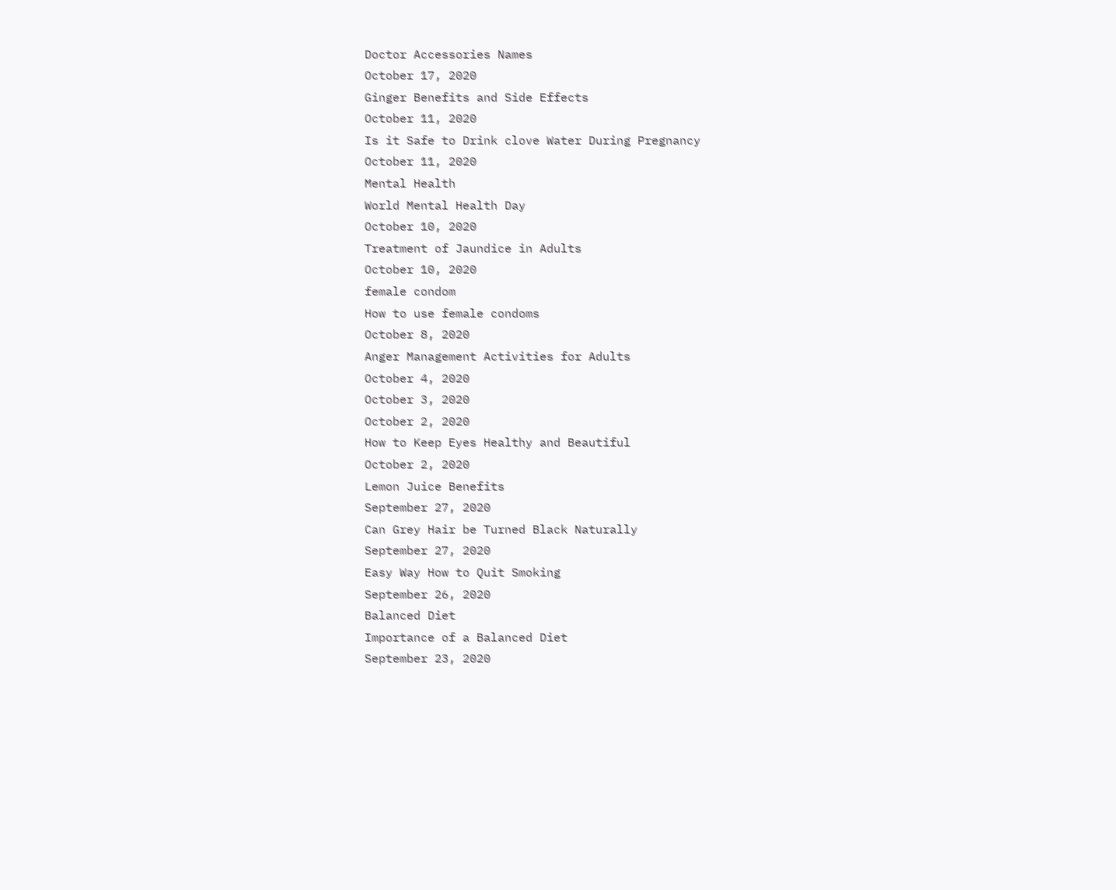Doctor Accessories Names
October 17, 2020
Ginger Benefits and Side Effects
October 11, 2020
Is it Safe to Drink clove Water During Pregnancy
October 11, 2020
Mental Health
World Mental Health Day
October 10, 2020
Treatment of Jaundice in Adults
October 10, 2020
female condom
How to use female condoms
October 8, 2020
Anger Management Activities for Adults
October 4, 2020
October 3, 2020
October 2, 2020
How to Keep Eyes Healthy and Beautiful
October 2, 2020
Lemon Juice Benefits
September 27, 2020
Can Grey Hair be Turned Black Naturally
September 27, 2020
Easy Way How to Quit Smoking
September 26, 2020
Balanced Diet
Importance of a Balanced Diet
September 23, 2020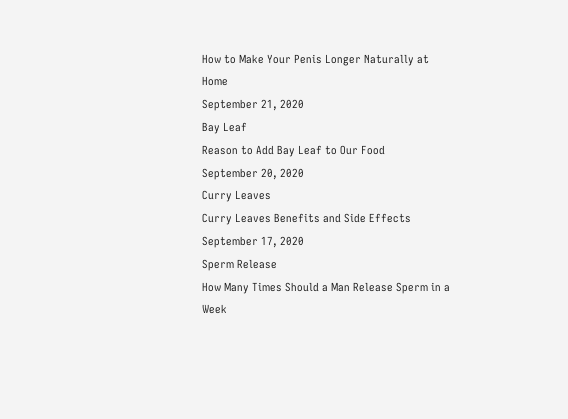How to Make Your Penis Longer Naturally at Home
September 21, 2020
Bay Leaf
Reason to Add Bay Leaf to Our Food
September 20, 2020
Curry Leaves
Curry Leaves Benefits and Side Effects
September 17, 2020
Sperm Release
How Many Times Should a Man Release Sperm in a Week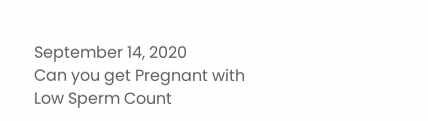September 14, 2020
Can you get Pregnant with Low Sperm Count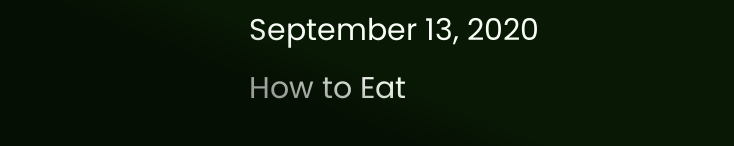September 13, 2020
How to Eat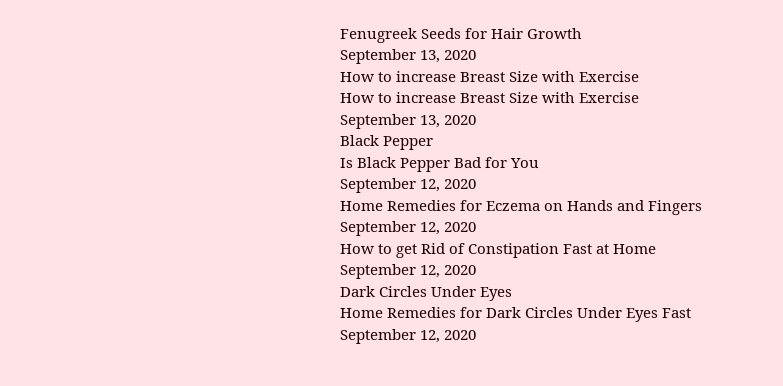Fenugreek Seeds for Hair Growth
September 13, 2020
How to increase Breast Size with Exercise
How to increase Breast Size with Exercise
September 13, 2020
Black Pepper
Is Black Pepper Bad for You
September 12, 2020
Home Remedies for Eczema on Hands and Fingers
September 12, 2020
How to get Rid of Constipation Fast at Home
September 12, 2020
Dark Circles Under Eyes
Home Remedies for Dark Circles Under Eyes Fast
September 12, 2020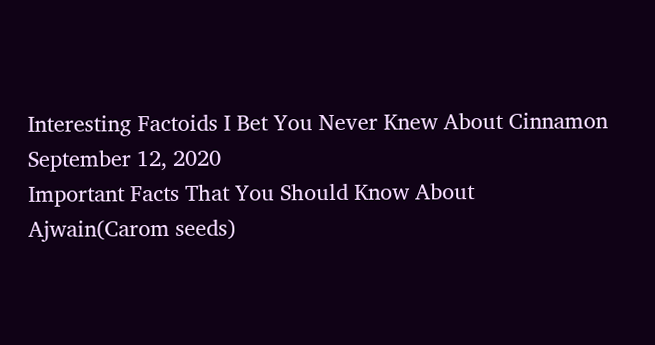Interesting Factoids I Bet You Never Knew About Cinnamon
September 12, 2020
Important Facts That You Should Know About Ajwain(Carom seeds)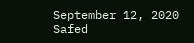September 12, 2020
Safed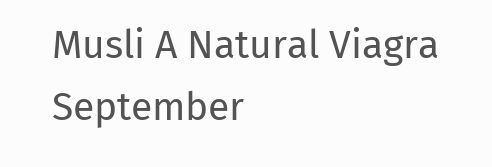Musli A Natural Viagra
September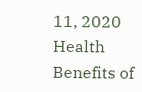11, 2020
Health Benefits of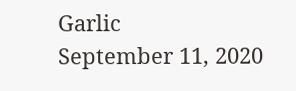Garlic
September 11, 2020